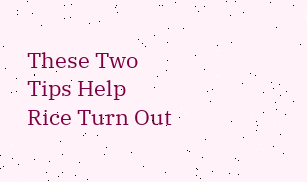These Two Tips Help Rice Turn Out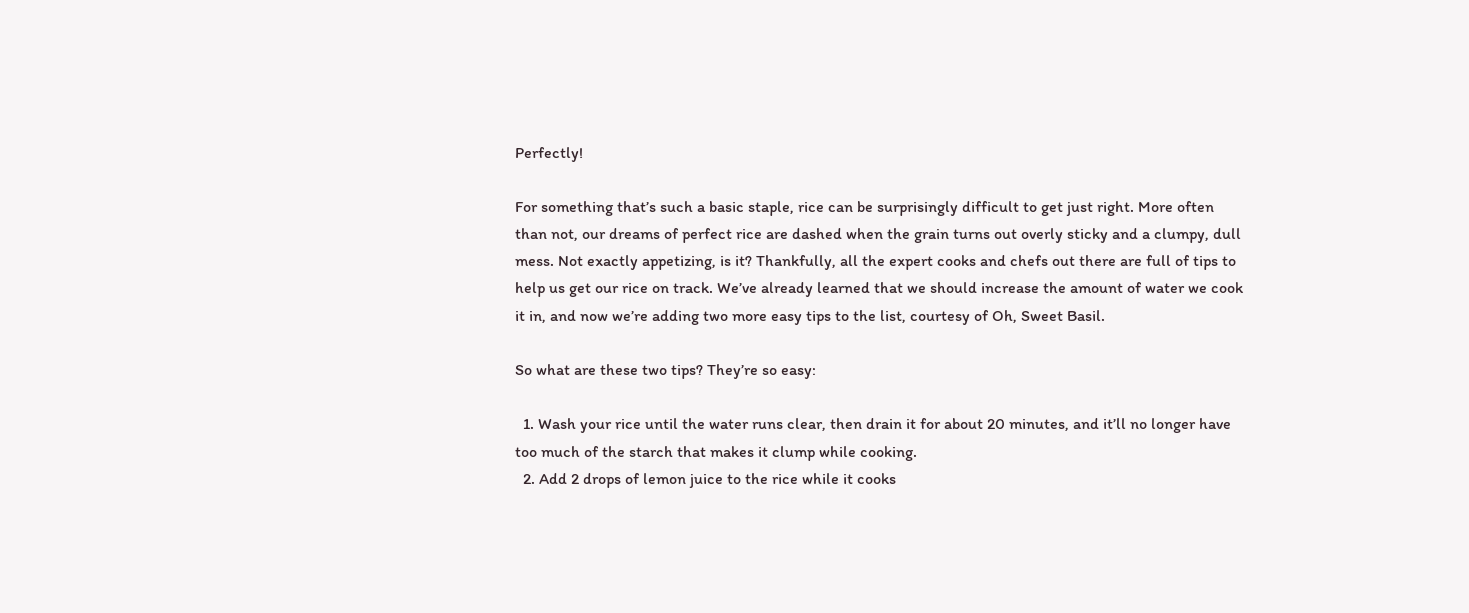Perfectly!

For something that’s such a basic staple, rice can be surprisingly difficult to get just right. More often than not, our dreams of perfect rice are dashed when the grain turns out overly sticky and a clumpy, dull mess. Not exactly appetizing, is it? Thankfully, all the expert cooks and chefs out there are full of tips to help us get our rice on track. We’ve already learned that we should increase the amount of water we cook it in, and now we’re adding two more easy tips to the list, courtesy of Oh, Sweet Basil.

So what are these two tips? They’re so easy:

  1. Wash your rice until the water runs clear, then drain it for about 20 minutes, and it’ll no longer have too much of the starch that makes it clump while cooking.
  2. Add 2 drops of lemon juice to the rice while it cooks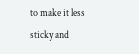to make it less sticky and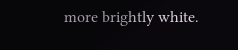more brightly white.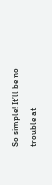So simple! It’ll be no trouble at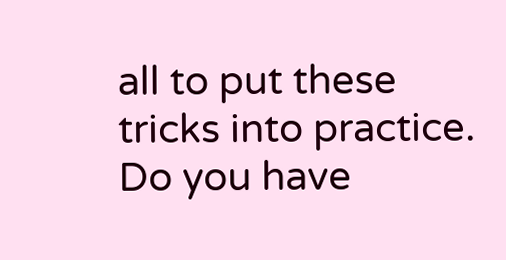all to put these tricks into practice. Do you have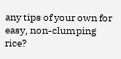any tips of your own for easy, non-clumping rice?